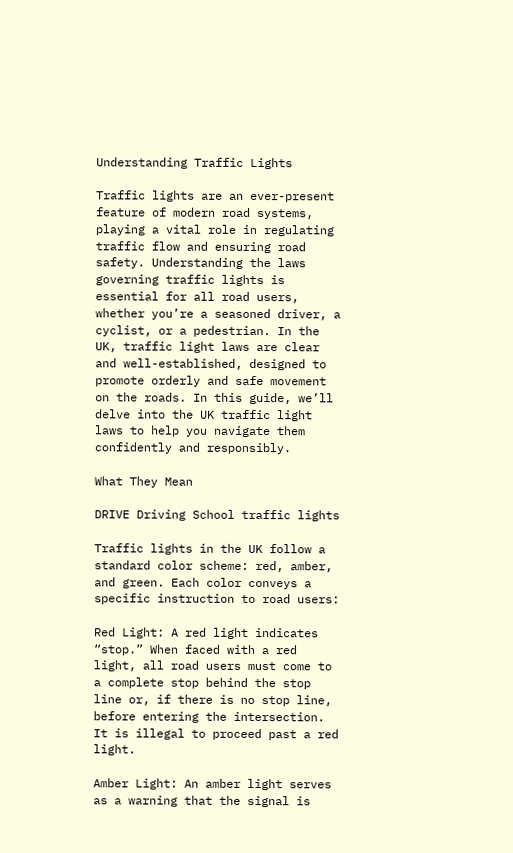Understanding Traffic Lights

Traffic lights are an ever-present feature of modern road systems, playing a vital role in regulating traffic flow and ensuring road safety. Understanding the laws governing traffic lights is essential for all road users, whether you’re a seasoned driver, a cyclist, or a pedestrian. In the UK, traffic light laws are clear and well-established, designed to promote orderly and safe movement on the roads. In this guide, we’ll delve into the UK traffic light laws to help you navigate them confidently and responsibly.

What They Mean

DRIVE Driving School traffic lights

Traffic lights in the UK follow a standard color scheme: red, amber, and green. Each color conveys a specific instruction to road users:

Red Light: A red light indicates “stop.” When faced with a red light, all road users must come to a complete stop behind the stop line or, if there is no stop line, before entering the intersection. It is illegal to proceed past a red light.

Amber Light: An amber light serves as a warning that the signal is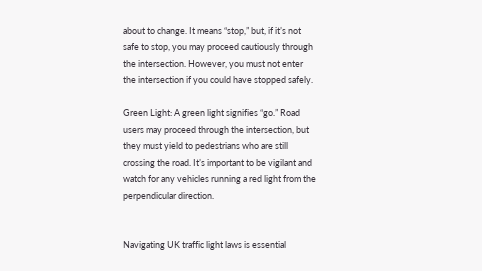about to change. It means “stop,” but, if it’s not safe to stop, you may proceed cautiously through the intersection. However, you must not enter the intersection if you could have stopped safely.

Green Light: A green light signifies “go.” Road users may proceed through the intersection, but they must yield to pedestrians who are still crossing the road. It’s important to be vigilant and watch for any vehicles running a red light from the perpendicular direction.


Navigating UK traffic light laws is essential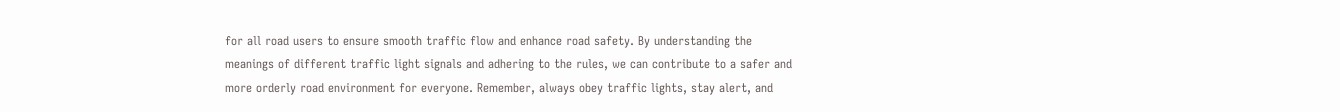for all road users to ensure smooth traffic flow and enhance road safety. By understanding the meanings of different traffic light signals and adhering to the rules, we can contribute to a safer and more orderly road environment for everyone. Remember, always obey traffic lights, stay alert, and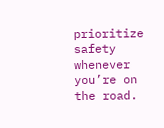prioritize safety whenever you’re on the road.